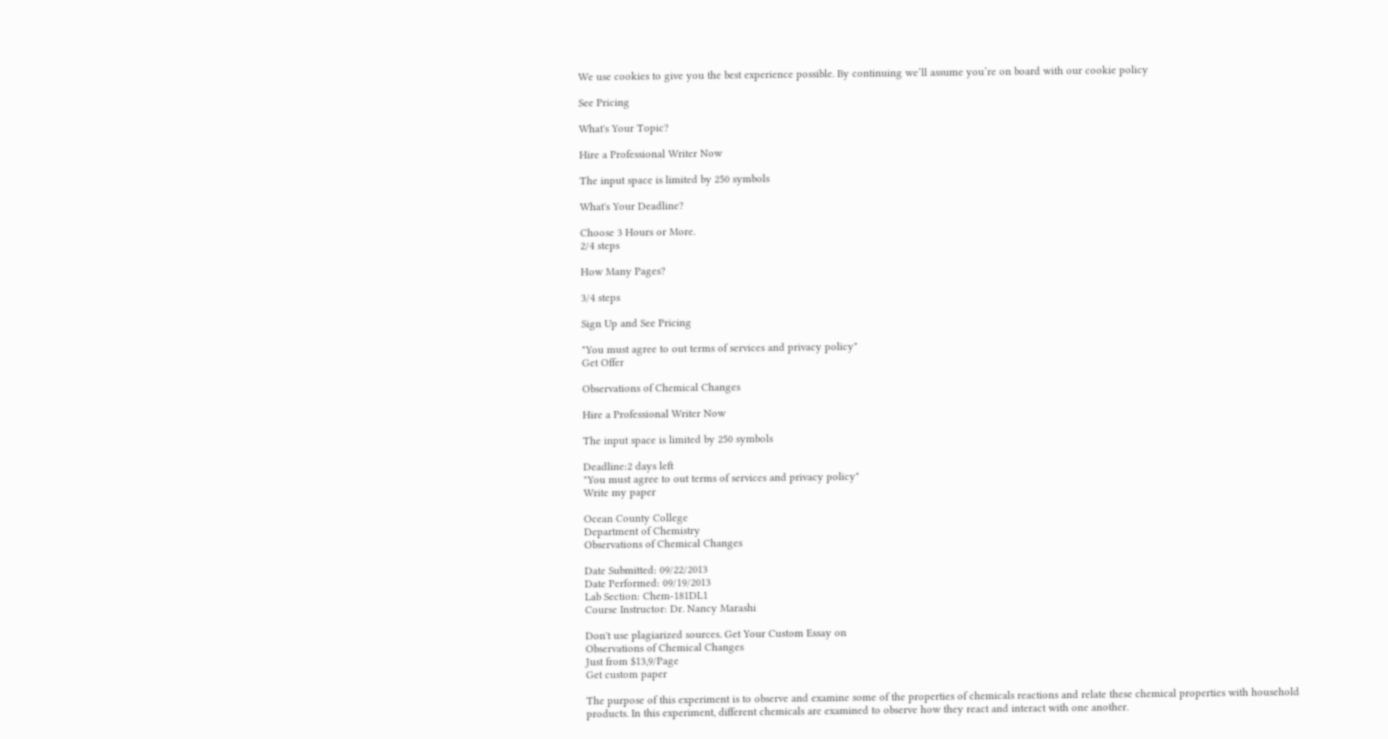We use cookies to give you the best experience possible. By continuing we’ll assume you’re on board with our cookie policy

See Pricing

What's Your Topic?

Hire a Professional Writer Now

The input space is limited by 250 symbols

What's Your Deadline?

Choose 3 Hours or More.
2/4 steps

How Many Pages?

3/4 steps

Sign Up and See Pricing

"You must agree to out terms of services and privacy policy"
Get Offer

Observations of Chemical Changes

Hire a Professional Writer Now

The input space is limited by 250 symbols

Deadline:2 days left
"You must agree to out terms of services and privacy policy"
Write my paper

Ocean County College
Department of Chemistry
Observations of Chemical Changes

Date Submitted: 09/22/2013
Date Performed: 09/19/2013
Lab Section: Chem-181DL1
Course Instructor: Dr. Nancy Marashi

Don't use plagiarized sources. Get Your Custom Essay on
Observations of Chemical Changes
Just from $13,9/Page
Get custom paper

The purpose of this experiment is to observe and examine some of the properties of chemicals reactions and relate these chemical properties with household products. In this experiment, different chemicals are examined to observe how they react and interact with one another.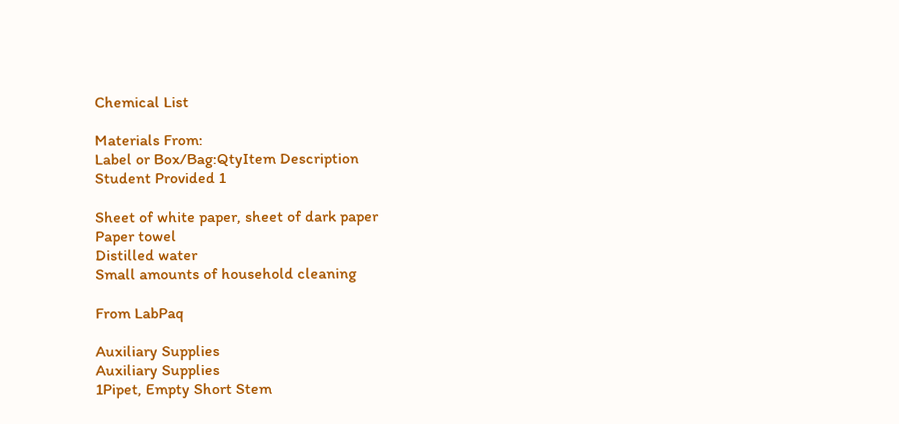Chemical List

Materials From:
Label or Box/Bag:QtyItem Description
Student Provided 1

Sheet of white paper, sheet of dark paper
Paper towel
Distilled water
Small amounts of household cleaning

From LabPaq

Auxiliary Supplies
Auxiliary Supplies
1Pipet, Empty Short Stem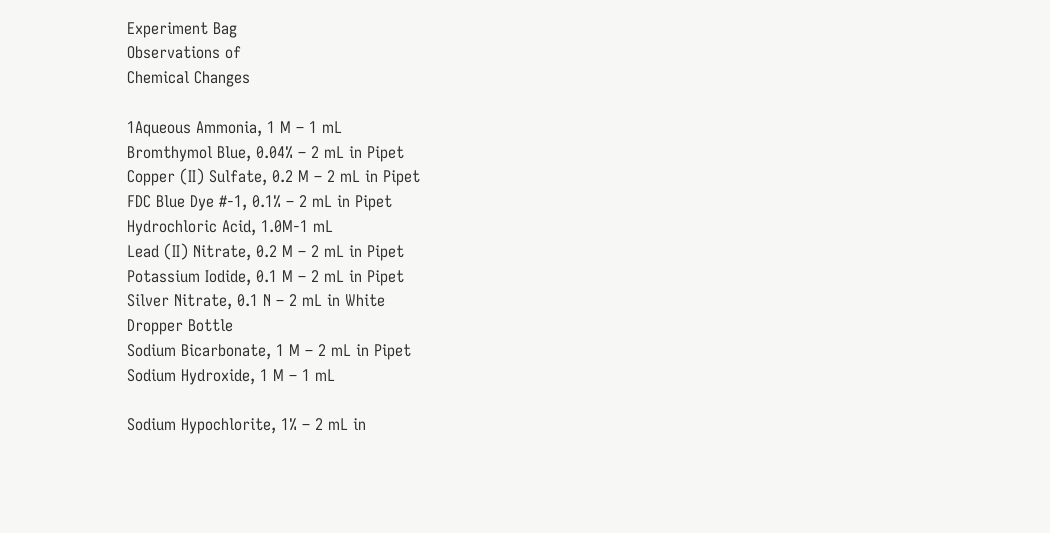Experiment Bag
Observations of
Chemical Changes

1Aqueous Ammonia, 1 M – 1 mL
Bromthymol Blue, 0.04% – 2 mL in Pipet
Copper (II) Sulfate, 0.2 M – 2 mL in Pipet
FDC Blue Dye #-1, 0.1% – 2 mL in Pipet
Hydrochloric Acid, 1.0M-1 mL
Lead (II) Nitrate, 0.2 M – 2 mL in Pipet
Potassium Iodide, 0.1 M – 2 mL in Pipet
Silver Nitrate, 0.1 N – 2 mL in White
Dropper Bottle
Sodium Bicarbonate, 1 M – 2 mL in Pipet
Sodium Hydroxide, 1 M – 1 mL

Sodium Hypochlorite, 1% – 2 mL in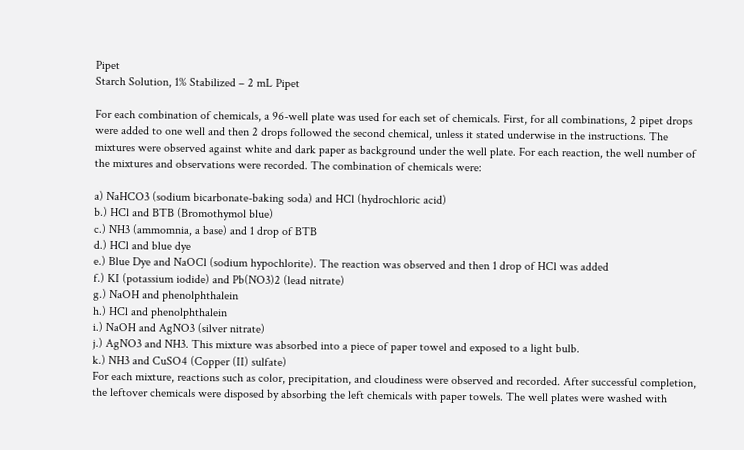Pipet
Starch Solution, 1% Stabilized – 2 mL Pipet

For each combination of chemicals, a 96-well plate was used for each set of chemicals. First, for all combinations, 2 pipet drops were added to one well and then 2 drops followed the second chemical, unless it stated underwise in the instructions. The mixtures were observed against white and dark paper as background under the well plate. For each reaction, the well number of the mixtures and observations were recorded. The combination of chemicals were:

a) NaHCO3 (sodium bicarbonate-baking soda) and HCl (hydrochloric acid)
b.) HCl and BTB (Bromothymol blue)
c.) NH3 (ammomnia, a base) and 1 drop of BTB
d.) HCl and blue dye
e.) Blue Dye and NaOCl (sodium hypochlorite). The reaction was observed and then 1 drop of HCl was added
f.) KI (potassium iodide) and Pb(NO3)2 (lead nitrate)
g.) NaOH and phenolphthalein
h.) HCl and phenolphthalein
i.) NaOH and AgNO3 (silver nitrate)
j.) AgNO3 and NH3. This mixture was absorbed into a piece of paper towel and exposed to a light bulb.
k.) NH3 and CuSO4 (Copper (II) sulfate)
For each mixture, reactions such as color, precipitation, and cloudiness were observed and recorded. After successful completion, the leftover chemicals were disposed by absorbing the left chemicals with paper towels. The well plates were washed with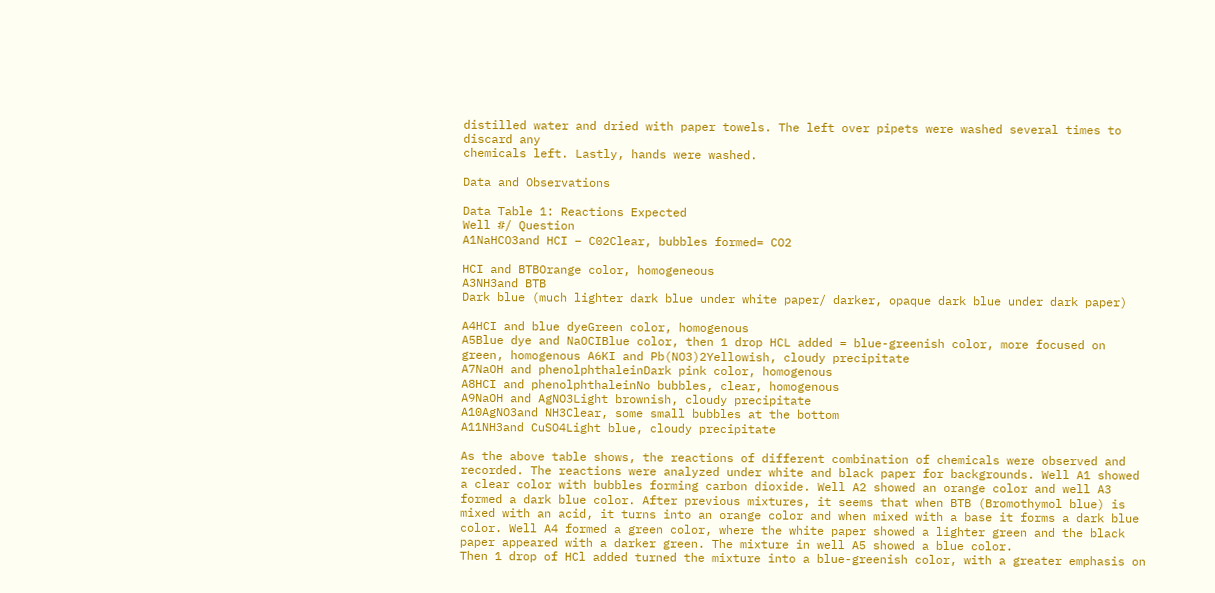distilled water and dried with paper towels. The left over pipets were washed several times to discard any
chemicals left. Lastly, hands were washed.

Data and Observations

Data Table 1: Reactions Expected
Well #/ Question
A1NaHCO3and HCI – C02Clear, bubbles formed= CO2

HCI and BTBOrange color, homogeneous
A3NH3and BTB
Dark blue (much lighter dark blue under white paper/ darker, opaque dark blue under dark paper)

A4HCI and blue dyeGreen color, homogenous
A5Blue dye and NaOCIBlue color, then 1 drop HCL added = blue-greenish color, more focused on green, homogenous A6KI and Pb(NO3)2Yellowish, cloudy precipitate
A7NaOH and phenolphthaleinDark pink color, homogenous
A8HCI and phenolphthaleinNo bubbles, clear, homogenous
A9NaOH and AgNO3Light brownish, cloudy precipitate
A10AgNO3and NH3Clear, some small bubbles at the bottom
A11NH3and CuSO4Light blue, cloudy precipitate

As the above table shows, the reactions of different combination of chemicals were observed and recorded. The reactions were analyzed under white and black paper for backgrounds. Well A1 showed a clear color with bubbles forming carbon dioxide. Well A2 showed an orange color and well A3 formed a dark blue color. After previous mixtures, it seems that when BTB (Bromothymol blue) is mixed with an acid, it turns into an orange color and when mixed with a base it forms a dark blue color. Well A4 formed a green color, where the white paper showed a lighter green and the black paper appeared with a darker green. The mixture in well A5 showed a blue color.
Then 1 drop of HCl added turned the mixture into a blue-greenish color, with a greater emphasis on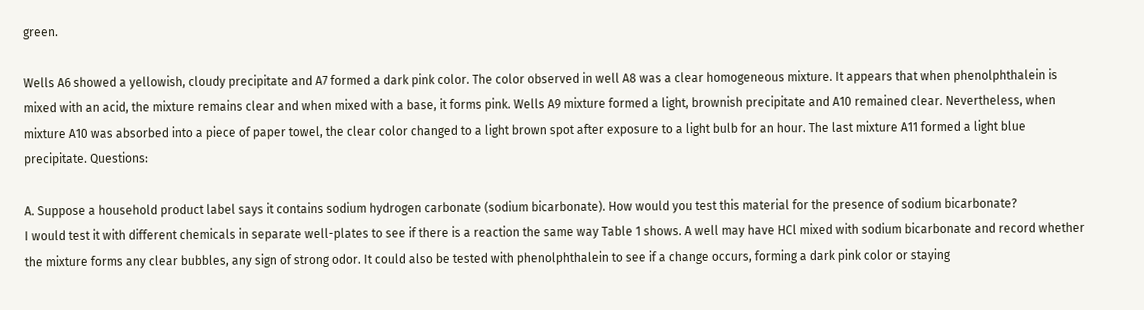green.

Wells A6 showed a yellowish, cloudy precipitate and A7 formed a dark pink color. The color observed in well A8 was a clear homogeneous mixture. It appears that when phenolphthalein is mixed with an acid, the mixture remains clear and when mixed with a base, it forms pink. Wells A9 mixture formed a light, brownish precipitate and A10 remained clear. Nevertheless, when mixture A10 was absorbed into a piece of paper towel, the clear color changed to a light brown spot after exposure to a light bulb for an hour. The last mixture A11 formed a light blue precipitate. Questions:

A. Suppose a household product label says it contains sodium hydrogen carbonate (sodium bicarbonate). How would you test this material for the presence of sodium bicarbonate?
I would test it with different chemicals in separate well-plates to see if there is a reaction the same way Table 1 shows. A well may have HCl mixed with sodium bicarbonate and record whether the mixture forms any clear bubbles, any sign of strong odor. It could also be tested with phenolphthalein to see if a change occurs, forming a dark pink color or staying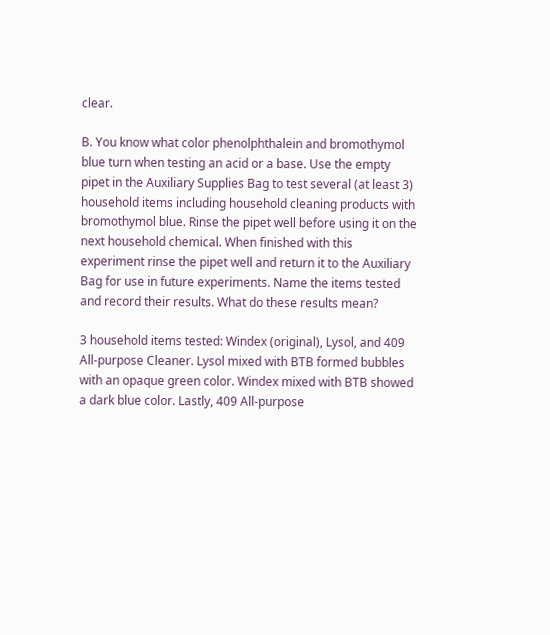clear.

B. You know what color phenolphthalein and bromothymol blue turn when testing an acid or a base. Use the empty pipet in the Auxiliary Supplies Bag to test several (at least 3) household items including household cleaning products with bromothymol blue. Rinse the pipet well before using it on the next household chemical. When finished with this experiment rinse the pipet well and return it to the Auxiliary Bag for use in future experiments. Name the items tested and record their results. What do these results mean?

3 household items tested: Windex (original), Lysol, and 409 All-purpose Cleaner. Lysol mixed with BTB formed bubbles with an opaque green color. Windex mixed with BTB showed a dark blue color. Lastly, 409 All-purpose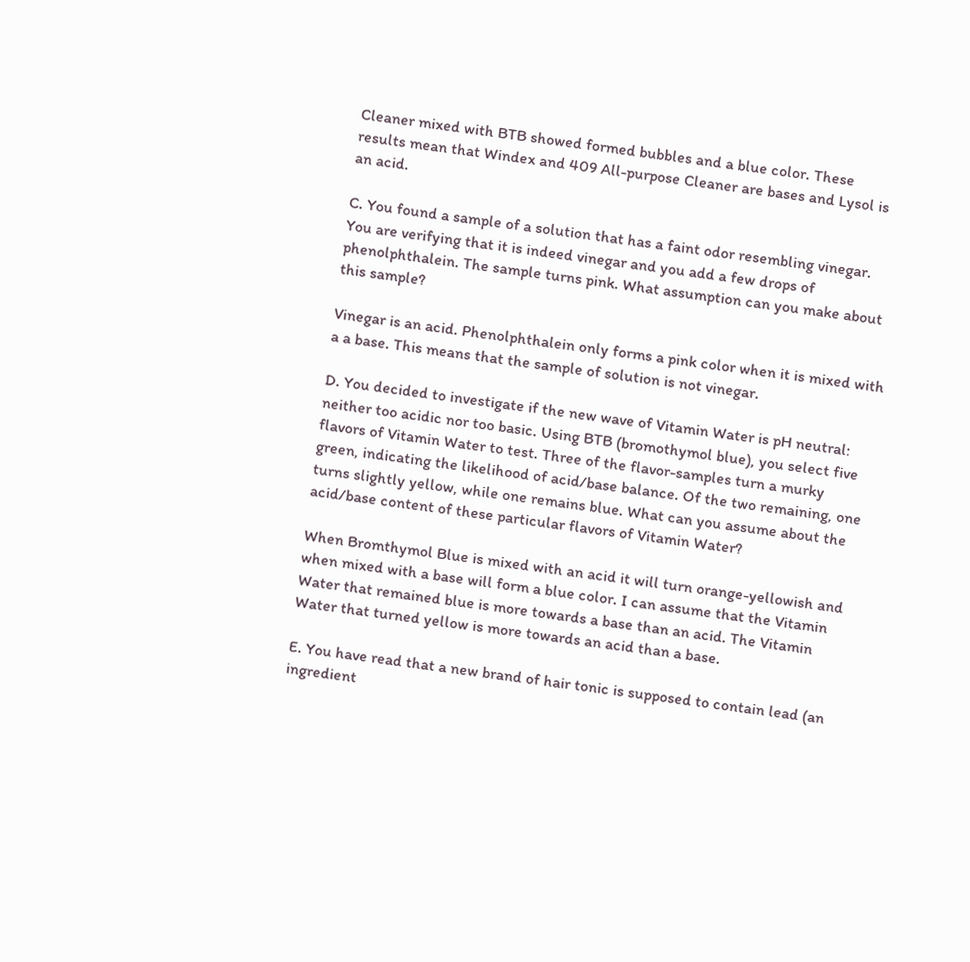Cleaner mixed with BTB showed formed bubbles and a blue color. These
results mean that Windex and 409 All-purpose Cleaner are bases and Lysol is an acid.

C. You found a sample of a solution that has a faint odor resembling vinegar. You are verifying that it is indeed vinegar and you add a few drops of phenolphthalein. The sample turns pink. What assumption can you make about this sample?

Vinegar is an acid. Phenolphthalein only forms a pink color when it is mixed with a a base. This means that the sample of solution is not vinegar.

D. You decided to investigate if the new wave of Vitamin Water is pH neutral: neither too acidic nor too basic. Using BTB (bromothymol blue), you select five flavors of Vitamin Water to test. Three of the flavor-samples turn a murky green, indicating the likelihood of acid/base balance. Of the two remaining, one turns slightly yellow, while one remains blue. What can you assume about the acid/base content of these particular flavors of Vitamin Water?

When Bromthymol Blue is mixed with an acid it will turn orange-yellowish and when mixed with a base will form a blue color. I can assume that the Vitamin Water that remained blue is more towards a base than an acid. The Vitamin Water that turned yellow is more towards an acid than a base.

E. You have read that a new brand of hair tonic is supposed to contain lead (an ingredient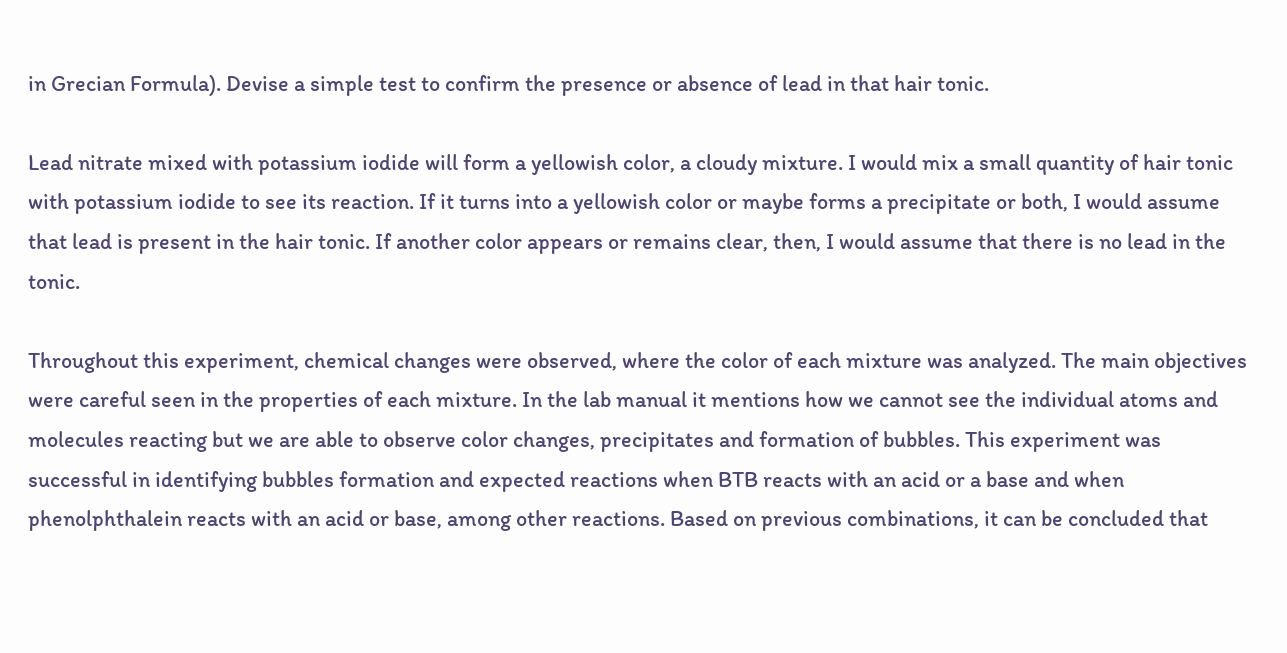in Grecian Formula). Devise a simple test to confirm the presence or absence of lead in that hair tonic.

Lead nitrate mixed with potassium iodide will form a yellowish color, a cloudy mixture. I would mix a small quantity of hair tonic with potassium iodide to see its reaction. If it turns into a yellowish color or maybe forms a precipitate or both, I would assume that lead is present in the hair tonic. If another color appears or remains clear, then, I would assume that there is no lead in the tonic.

Throughout this experiment, chemical changes were observed, where the color of each mixture was analyzed. The main objectives were careful seen in the properties of each mixture. In the lab manual it mentions how we cannot see the individual atoms and molecules reacting but we are able to observe color changes, precipitates and formation of bubbles. This experiment was successful in identifying bubbles formation and expected reactions when BTB reacts with an acid or a base and when phenolphthalein reacts with an acid or base, among other reactions. Based on previous combinations, it can be concluded that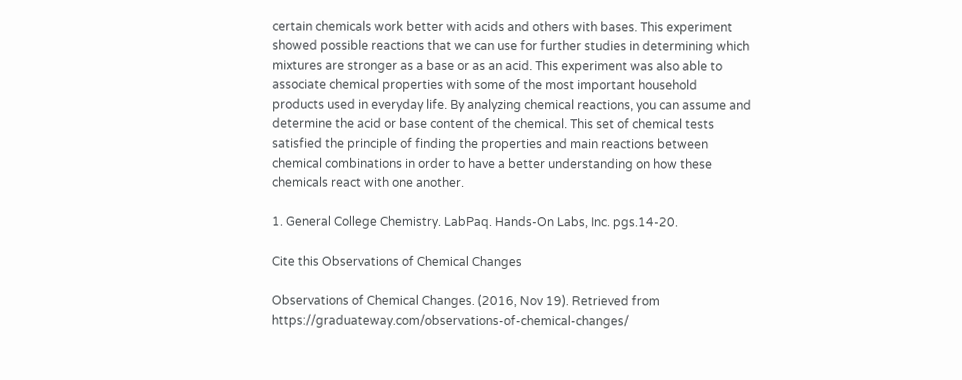certain chemicals work better with acids and others with bases. This experiment showed possible reactions that we can use for further studies in determining which mixtures are stronger as a base or as an acid. This experiment was also able to associate chemical properties with some of the most important household products used in everyday life. By analyzing chemical reactions, you can assume and determine the acid or base content of the chemical. This set of chemical tests satisfied the principle of finding the properties and main reactions between chemical combinations in order to have a better understanding on how these chemicals react with one another.

1. General College Chemistry. LabPaq. Hands-On Labs, Inc. pgs.14-20.

Cite this Observations of Chemical Changes

Observations of Chemical Changes. (2016, Nov 19). Retrieved from https://graduateway.com/observations-of-chemical-changes/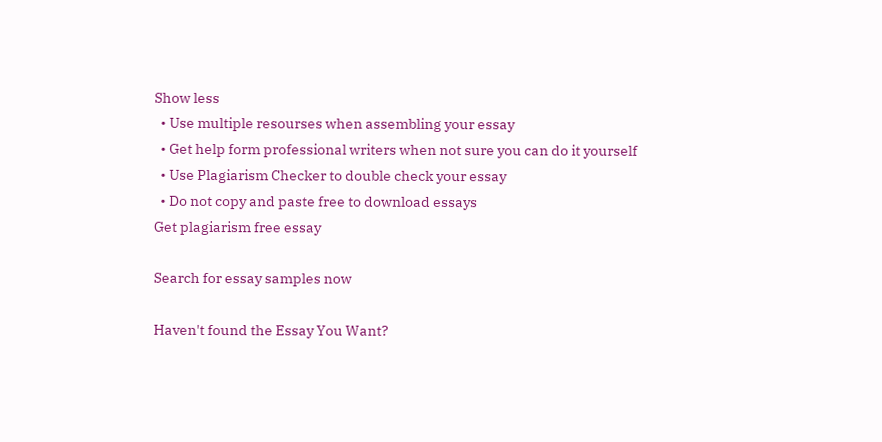Show less
  • Use multiple resourses when assembling your essay
  • Get help form professional writers when not sure you can do it yourself
  • Use Plagiarism Checker to double check your essay
  • Do not copy and paste free to download essays
Get plagiarism free essay

Search for essay samples now

Haven't found the Essay You Want?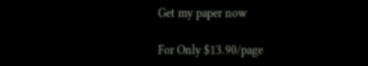Get my paper now

For Only $13.90/page